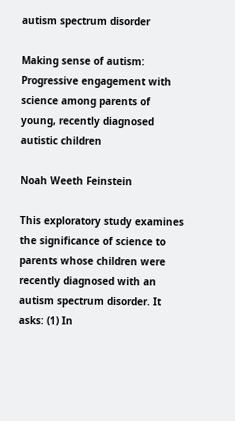autism spectrum disorder

Making sense of autism: Progressive engagement with science among parents of young, recently diagnosed autistic children

Noah Weeth Feinstein

This exploratory study examines the significance of science to parents whose children were recently diagnosed with an autism spectrum disorder. It asks: (1) In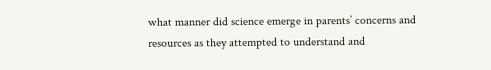what manner did science emerge in parents’ concerns and resources as they attempted to understand and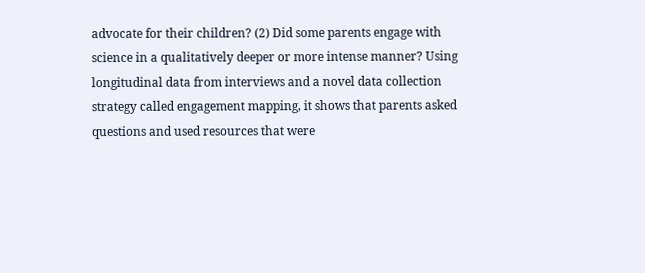advocate for their children? (2) Did some parents engage with science in a qualitatively deeper or more intense manner? Using longitudinal data from interviews and a novel data collection strategy called engagement mapping, it shows that parents asked questions and used resources that were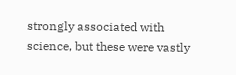strongly associated with science, but these were vastly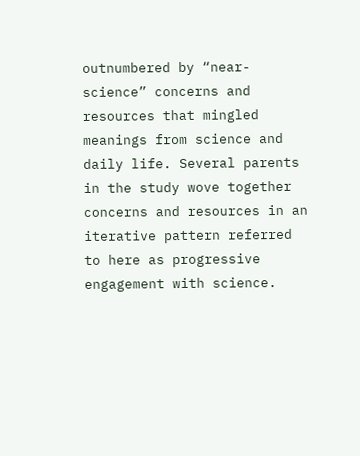outnumbered by “near-science” concerns and resources that mingled meanings from science and daily life. Several parents in the study wove together concerns and resources in an iterative pattern referred to here as progressive engagement with science.